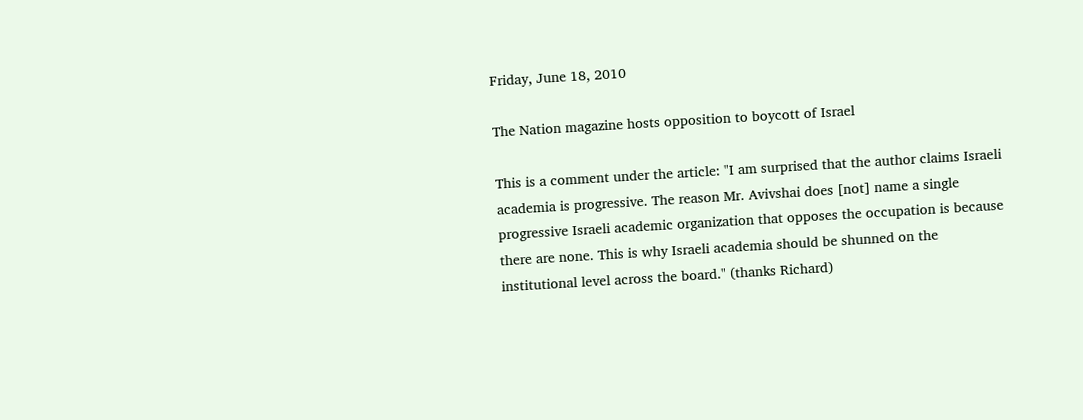Friday, June 18, 2010

The Nation magazine hosts opposition to boycott of Israel

This is a comment under the article: "I am surprised that the author claims Israeli academia is progressive. The reason Mr. Avivshai does [not] name a single progressive Israeli academic organization that opposes the occupation is because there are none. This is why Israeli academia should be shunned on the institutional level across the board." (thanks Richard)